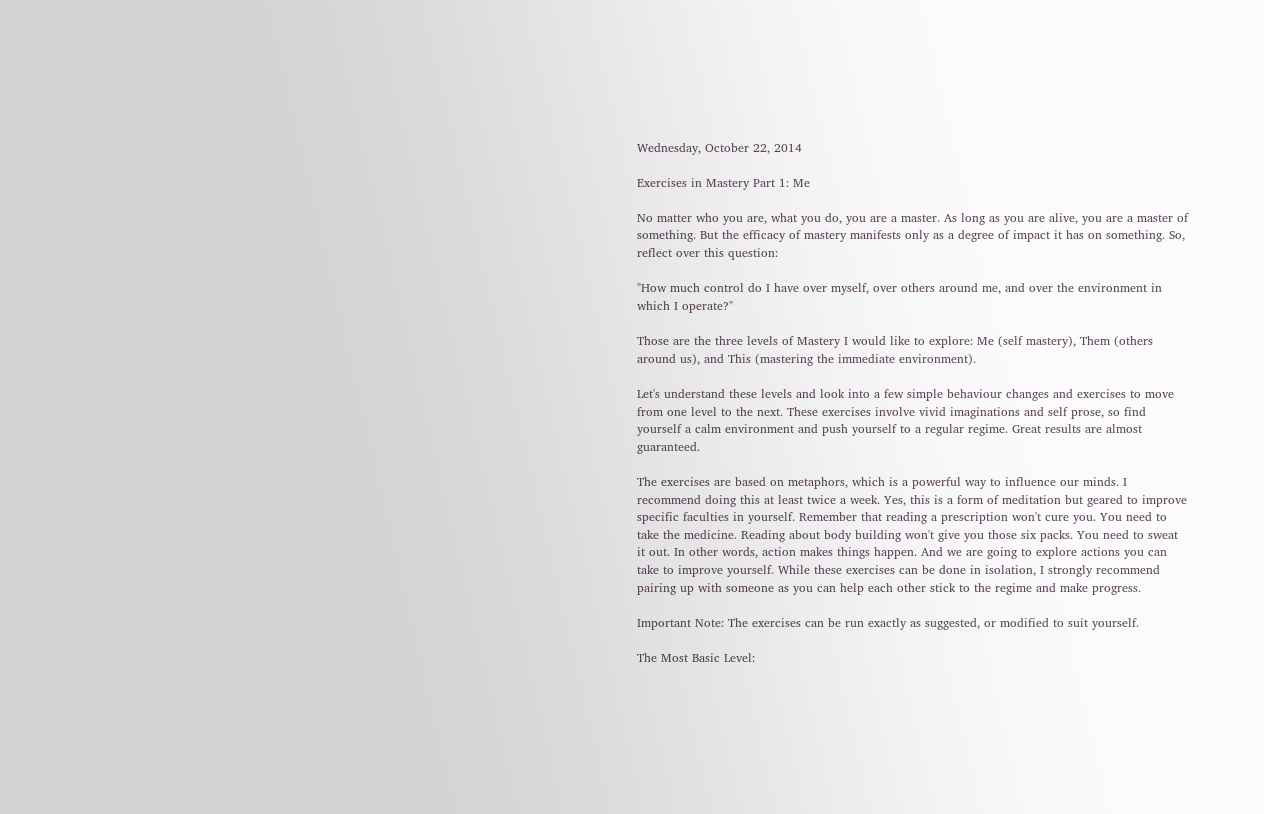Wednesday, October 22, 2014

Exercises in Mastery Part 1: Me

No matter who you are, what you do, you are a master. As long as you are alive, you are a master of something. But the efficacy of mastery manifests only as a degree of impact it has on something. So, reflect over this question:

"How much control do I have over myself, over others around me, and over the environment in which I operate?"

Those are the three levels of Mastery I would like to explore: Me (self mastery), Them (others around us), and This (mastering the immediate environment).

Let's understand these levels and look into a few simple behaviour changes and exercises to move from one level to the next. These exercises involve vivid imaginations and self prose, so find yourself a calm environment and push yourself to a regular regime. Great results are almost guaranteed.

The exercises are based on metaphors, which is a powerful way to influence our minds. I recommend doing this at least twice a week. Yes, this is a form of meditation but geared to improve specific faculties in yourself. Remember that reading a prescription won't cure you. You need to take the medicine. Reading about body building won't give you those six packs. You need to sweat it out. In other words, action makes things happen. And we are going to explore actions you can take to improve yourself. While these exercises can be done in isolation, I strongly recommend pairing up with someone as you can help each other stick to the regime and make progress.

Important Note: The exercises can be run exactly as suggested, or modified to suit yourself.

The Most Basic Level: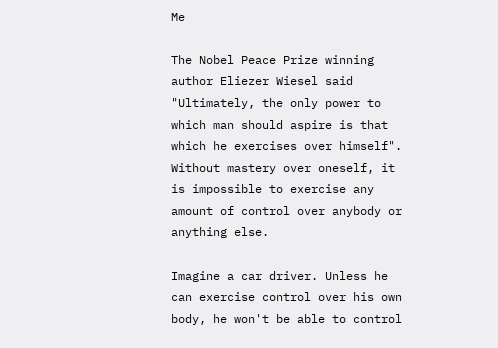Me

The Nobel Peace Prize winning author Eliezer Wiesel said "Ultimately, the only power to which man should aspire is that which he exercises over himself". Without mastery over oneself, it is impossible to exercise any amount of control over anybody or anything else.

Imagine a car driver. Unless he can exercise control over his own body, he won't be able to control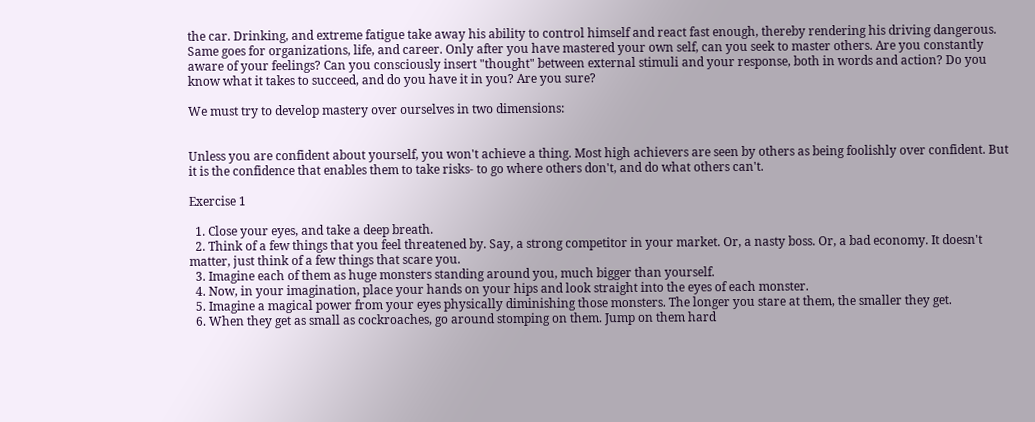the car. Drinking, and extreme fatigue take away his ability to control himself and react fast enough, thereby rendering his driving dangerous. Same goes for organizations, life, and career. Only after you have mastered your own self, can you seek to master others. Are you constantly aware of your feelings? Can you consciously insert "thought" between external stimuli and your response, both in words and action? Do you know what it takes to succeed, and do you have it in you? Are you sure?

We must try to develop mastery over ourselves in two dimensions:


Unless you are confident about yourself, you won't achieve a thing. Most high achievers are seen by others as being foolishly over confident. But it is the confidence that enables them to take risks- to go where others don't, and do what others can't.

Exercise 1

  1. Close your eyes, and take a deep breath.
  2. Think of a few things that you feel threatened by. Say, a strong competitor in your market. Or, a nasty boss. Or, a bad economy. It doesn't matter, just think of a few things that scare you.
  3. Imagine each of them as huge monsters standing around you, much bigger than yourself.
  4. Now, in your imagination, place your hands on your hips and look straight into the eyes of each monster.
  5. Imagine a magical power from your eyes physically diminishing those monsters. The longer you stare at them, the smaller they get.
  6. When they get as small as cockroaches, go around stomping on them. Jump on them hard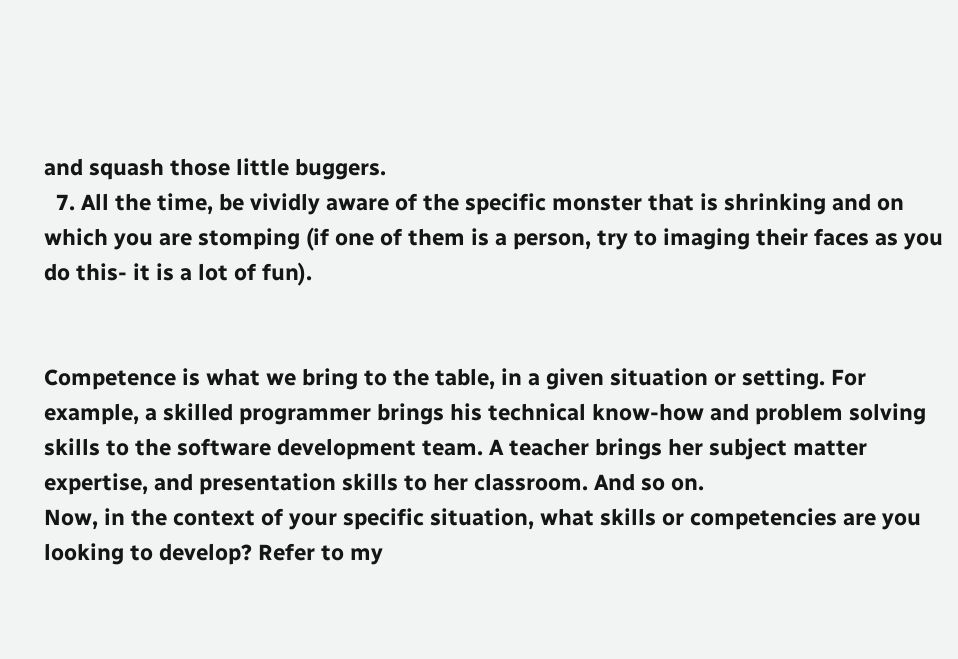and squash those little buggers.
  7. All the time, be vividly aware of the specific monster that is shrinking and on which you are stomping (if one of them is a person, try to imaging their faces as you do this- it is a lot of fun).


Competence is what we bring to the table, in a given situation or setting. For example, a skilled programmer brings his technical know-how and problem solving skills to the software development team. A teacher brings her subject matter expertise, and presentation skills to her classroom. And so on.
Now, in the context of your specific situation, what skills or competencies are you looking to develop? Refer to my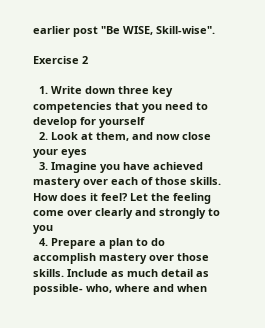earlier post "Be WISE, Skill-wise".

Exercise 2

  1. Write down three key competencies that you need to develop for yourself
  2. Look at them, and now close your eyes
  3. Imagine you have achieved mastery over each of those skills. How does it feel? Let the feeling come over clearly and strongly to you
  4. Prepare a plan to do accomplish mastery over those skills. Include as much detail as possible- who, where and when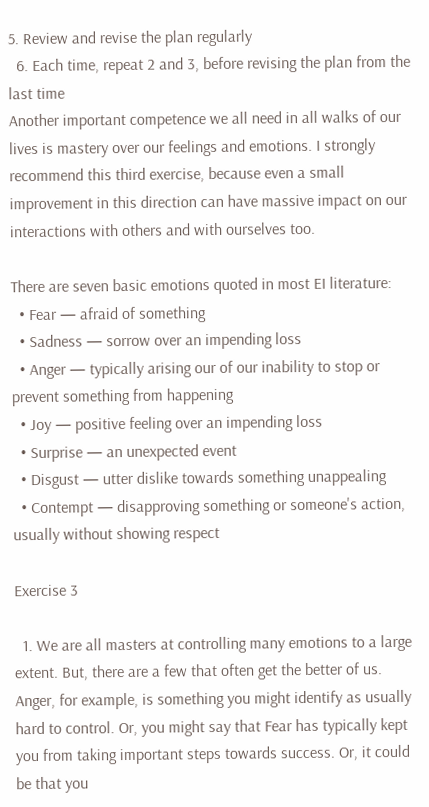5. Review and revise the plan regularly
  6. Each time, repeat 2 and 3, before revising the plan from the last time
Another important competence we all need in all walks of our lives is mastery over our feelings and emotions. I strongly recommend this third exercise, because even a small improvement in this direction can have massive impact on our interactions with others and with ourselves too.

There are seven basic emotions quoted in most EI literature:
  • Fear — afraid of something
  • Sadness — sorrow over an impending loss
  • Anger — typically arising our of our inability to stop or prevent something from happening
  • Joy — positive feeling over an impending loss
  • Surprise — an unexpected event
  • Disgust — utter dislike towards something unappealing
  • Contempt — disapproving something or someone's action, usually without showing respect

Exercise 3

  1. We are all masters at controlling many emotions to a large extent. But, there are a few that often get the better of us. Anger, for example, is something you might identify as usually hard to control. Or, you might say that Fear has typically kept you from taking important steps towards success. Or, it could be that you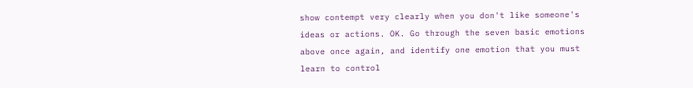show contempt very clearly when you don't like someone's ideas or actions. OK. Go through the seven basic emotions above once again, and identify one emotion that you must learn to control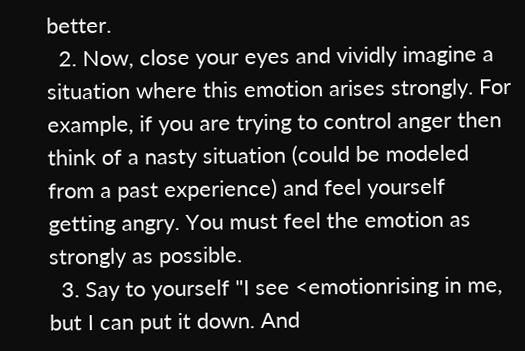better.
  2. Now, close your eyes and vividly imagine a situation where this emotion arises strongly. For example, if you are trying to control anger then think of a nasty situation (could be modeled from a past experience) and feel yourself getting angry. You must feel the emotion as strongly as possible.
  3. Say to yourself "I see <emotionrising in me, but I can put it down. And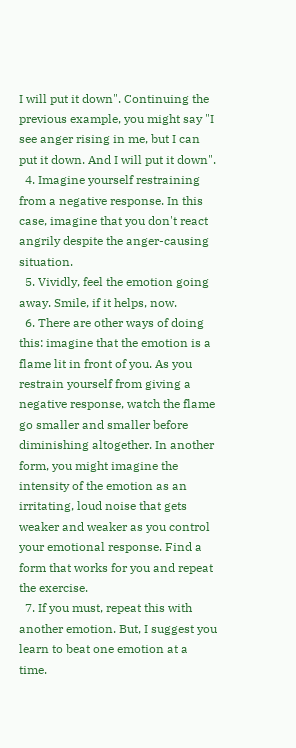I will put it down". Continuing the previous example, you might say "I see anger rising in me, but I can put it down. And I will put it down".
  4. Imagine yourself restraining from a negative response. In this case, imagine that you don't react angrily despite the anger-causing situation.
  5. Vividly, feel the emotion going away. Smile, if it helps, now.
  6. There are other ways of doing this: imagine that the emotion is a flame lit in front of you. As you restrain yourself from giving a negative response, watch the flame go smaller and smaller before diminishing altogether. In another form, you might imagine the intensity of the emotion as an irritating, loud noise that gets weaker and weaker as you control your emotional response. Find a form that works for you and repeat the exercise.
  7. If you must, repeat this with another emotion. But, I suggest you learn to beat one emotion at a time.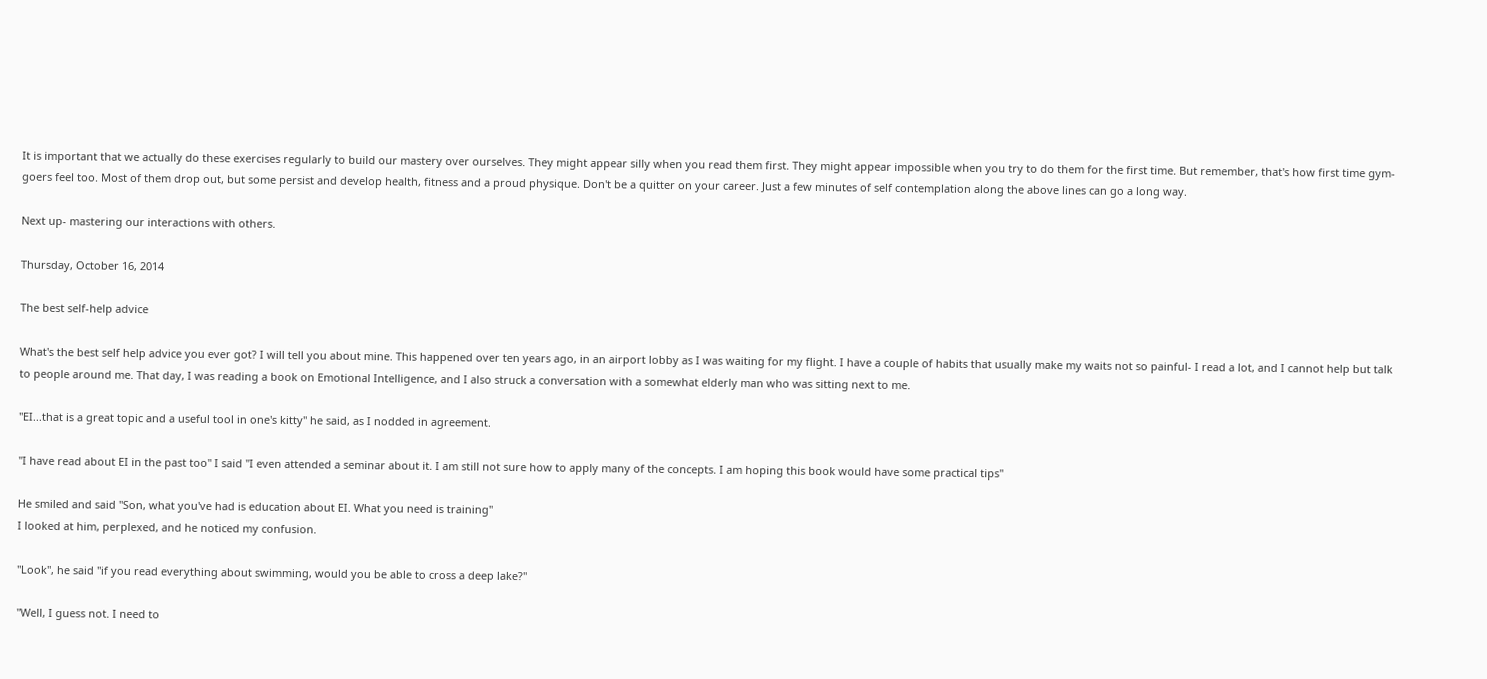It is important that we actually do these exercises regularly to build our mastery over ourselves. They might appear silly when you read them first. They might appear impossible when you try to do them for the first time. But remember, that's how first time gym-goers feel too. Most of them drop out, but some persist and develop health, fitness and a proud physique. Don't be a quitter on your career. Just a few minutes of self contemplation along the above lines can go a long way.

Next up- mastering our interactions with others.

Thursday, October 16, 2014

The best self-help advice

What's the best self help advice you ever got? I will tell you about mine. This happened over ten years ago, in an airport lobby as I was waiting for my flight. I have a couple of habits that usually make my waits not so painful- I read a lot, and I cannot help but talk to people around me. That day, I was reading a book on Emotional Intelligence, and I also struck a conversation with a somewhat elderly man who was sitting next to me.

"EI...that is a great topic and a useful tool in one's kitty" he said, as I nodded in agreement.

"I have read about EI in the past too" I said "I even attended a seminar about it. I am still not sure how to apply many of the concepts. I am hoping this book would have some practical tips"

He smiled and said "Son, what you've had is education about EI. What you need is training"
I looked at him, perplexed, and he noticed my confusion.

"Look", he said "if you read everything about swimming, would you be able to cross a deep lake?"

"Well, I guess not. I need to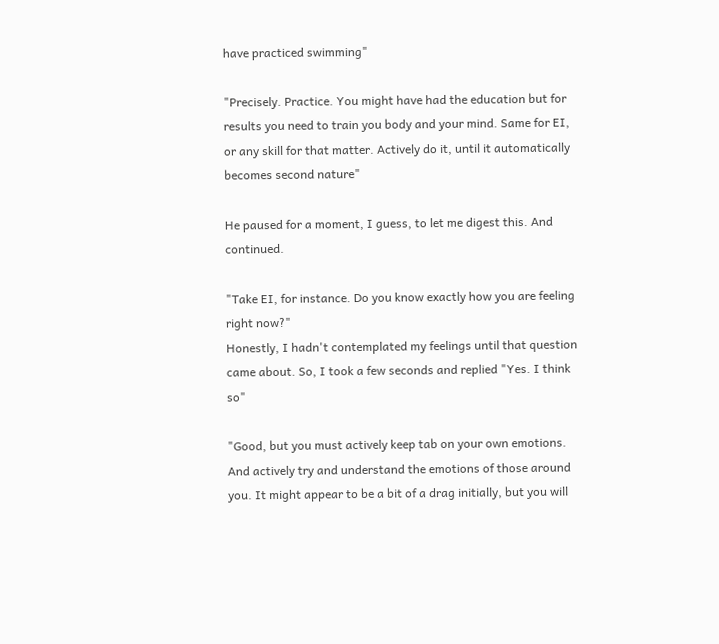have practiced swimming"

"Precisely. Practice. You might have had the education but for results you need to train you body and your mind. Same for EI, or any skill for that matter. Actively do it, until it automatically becomes second nature"

He paused for a moment, I guess, to let me digest this. And continued.

"Take EI, for instance. Do you know exactly how you are feeling right now?"
Honestly, I hadn't contemplated my feelings until that question came about. So, I took a few seconds and replied "Yes. I think so"

"Good, but you must actively keep tab on your own emotions. And actively try and understand the emotions of those around you. It might appear to be a bit of a drag initially, but you will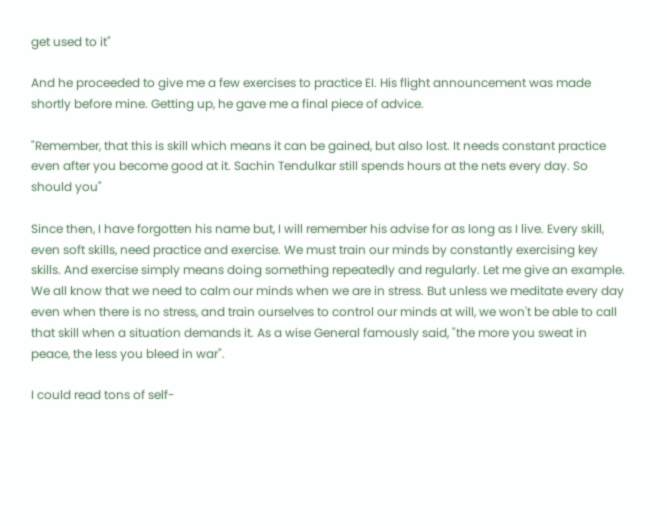get used to it"

And he proceeded to give me a few exercises to practice EI. His flight announcement was made shortly before mine. Getting up, he gave me a final piece of advice.

"Remember, that this is skill which means it can be gained, but also lost. It needs constant practice even after you become good at it. Sachin Tendulkar still spends hours at the nets every day. So should you"

Since then, I have forgotten his name but, I will remember his advise for as long as I live. Every skill, even soft skills, need practice and exercise. We must train our minds by constantly exercising key skills. And exercise simply means doing something repeatedly and regularly. Let me give an example. We all know that we need to calm our minds when we are in stress. But unless we meditate every day even when there is no stress, and train ourselves to control our minds at will, we won't be able to call that skill when a situation demands it. As a wise General famously said, "the more you sweat in peace, the less you bleed in war".

I could read tons of self-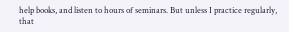help books, and listen to hours of seminars. But unless I practice regularly, that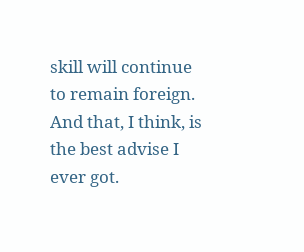skill will continue to remain foreign. And that, I think, is the best advise I ever got.